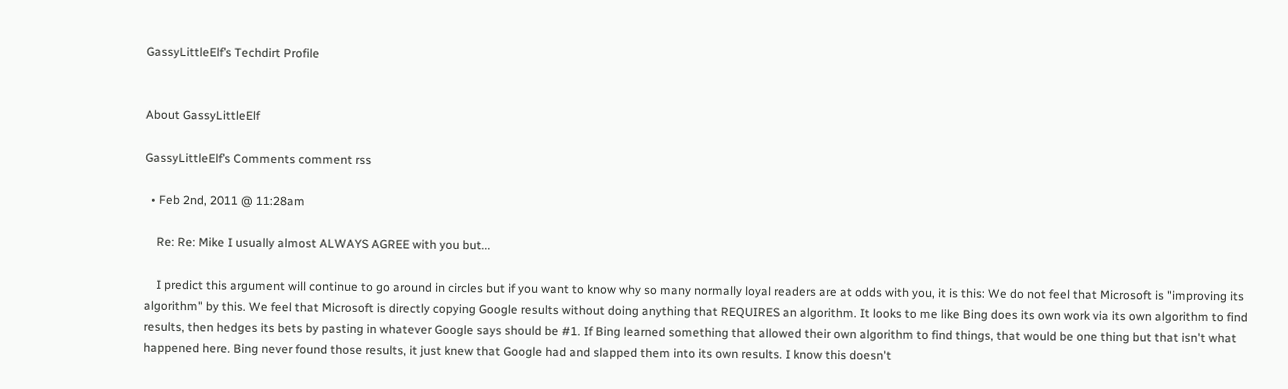GassyLittleElf’s Techdirt Profile


About GassyLittleElf

GassyLittleElf’s Comments comment rss

  • Feb 2nd, 2011 @ 11:28am

    Re: Re: Mike I usually almost ALWAYS AGREE with you but...

    I predict this argument will continue to go around in circles but if you want to know why so many normally loyal readers are at odds with you, it is this: We do not feel that Microsoft is "improving its algorithm" by this. We feel that Microsoft is directly copying Google results without doing anything that REQUIRES an algorithm. It looks to me like Bing does its own work via its own algorithm to find results, then hedges its bets by pasting in whatever Google says should be #1. If Bing learned something that allowed their own algorithm to find things, that would be one thing but that isn't what happened here. Bing never found those results, it just knew that Google had and slapped them into its own results. I know this doesn't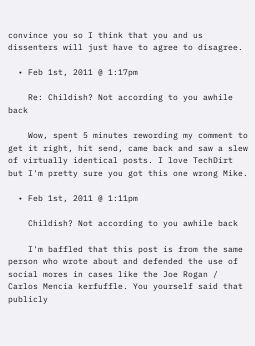convince you so I think that you and us dissenters will just have to agree to disagree.

  • Feb 1st, 2011 @ 1:17pm

    Re: Childish? Not according to you awhile back

    Wow, spent 5 minutes rewording my comment to get it right, hit send, came back and saw a slew of virtually identical posts. I love TechDirt but I'm pretty sure you got this one wrong Mike.

  • Feb 1st, 2011 @ 1:11pm

    Childish? Not according to you awhile back

    I'm baffled that this post is from the same person who wrote about and defended the use of social mores in cases like the Joe Rogan / Carlos Mencia kerfuffle. You yourself said that publicly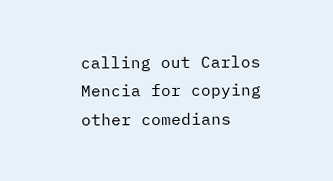calling out Carlos Mencia for copying other comedians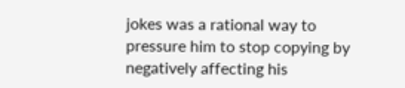jokes was a rational way to pressure him to stop copying by negatively affecting his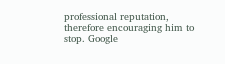professional reputation, therefore encouraging him to stop. Google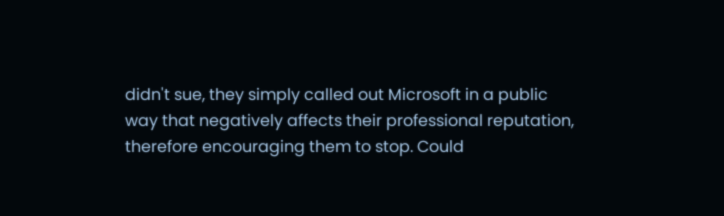didn't sue, they simply called out Microsoft in a public way that negatively affects their professional reputation, therefore encouraging them to stop. Could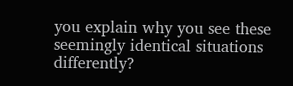you explain why you see these seemingly identical situations differently?